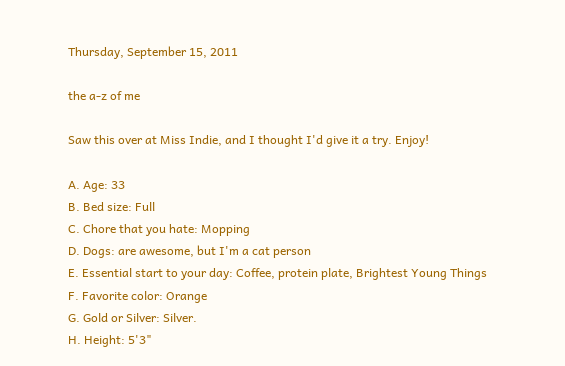Thursday, September 15, 2011

the a-z of me

Saw this over at Miss Indie, and I thought I'd give it a try. Enjoy!

A. Age: 33
B. Bed size: Full
C. Chore that you hate: Mopping
D. Dogs: are awesome, but I'm a cat person
E. Essential start to your day: Coffee, protein plate, Brightest Young Things
F. Favorite color: Orange
G. Gold or Silver: Silver.
H. Height: 5'3"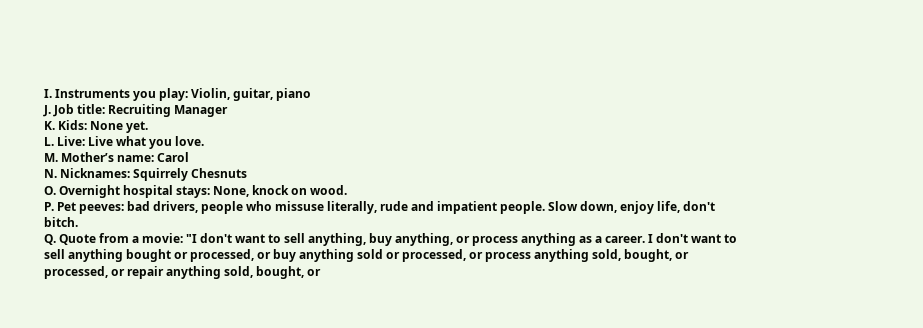I. Instruments you play: Violin, guitar, piano
J. Job title: Recruiting Manager
K. Kids: None yet.
L. Live: Live what you love.
M. Mother’s name: Carol
N. Nicknames: Squirrely Chesnuts
O. Overnight hospital stays: None, knock on wood.
P. Pet peeves: bad drivers, people who missuse literally, rude and impatient people. Slow down, enjoy life, don't bitch.
Q. Quote from a movie: "I don't want to sell anything, buy anything, or process anything as a career. I don't want to sell anything bought or processed, or buy anything sold or processed, or process anything sold, bought, or processed, or repair anything sold, bought, or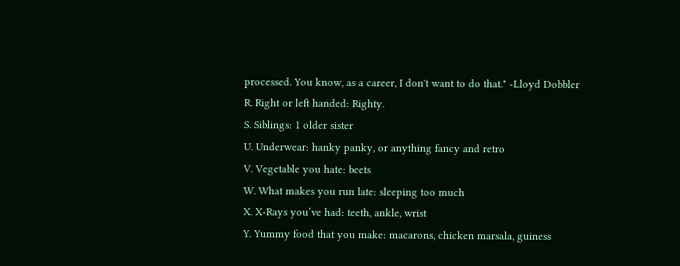processed. You know, as a career, I don't want to do that." -Lloyd Dobbler
R. Right or left handed: Righty.
S. Siblings: 1 older sister
U. Underwear: hanky panky, or anything fancy and retro
V. Vegetable you hate: beets
W. What makes you run late: sleeping too much
X. X-Rays you’ve had: teeth, ankle, wrist
Y. Yummy food that you make: macarons, chicken marsala, guiness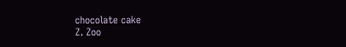chocolate cake
Z. Zoo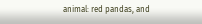animal: red pandas, and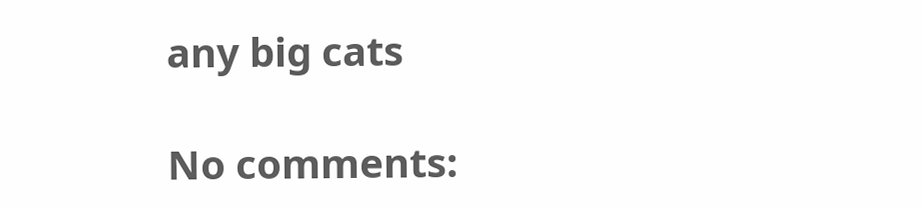any big cats

No comments: